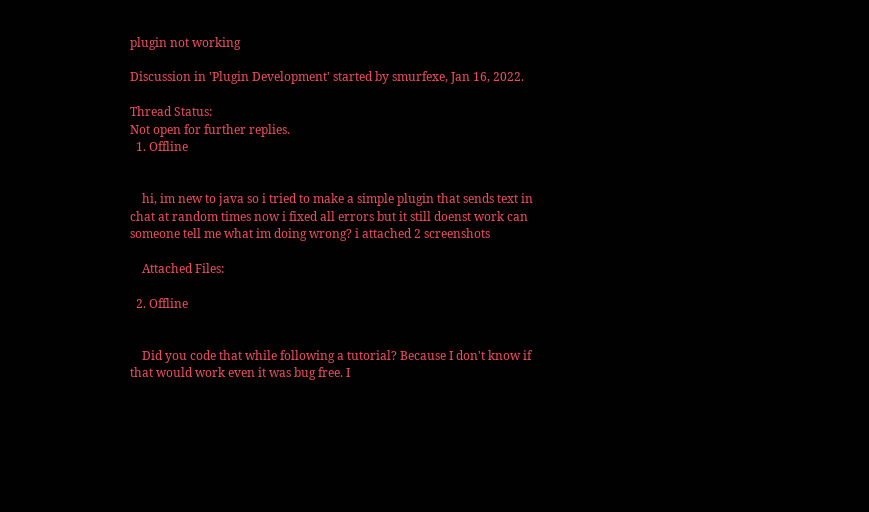plugin not working

Discussion in 'Plugin Development' started by smurfexe, Jan 16, 2022.

Thread Status:
Not open for further replies.
  1. Offline


    hi, im new to java so i tried to make a simple plugin that sends text in chat at random times now i fixed all errors but it still doenst work can someone tell me what im doing wrong? i attached 2 screenshots

    Attached Files:

  2. Offline


    Did you code that while following a tutorial? Because I don't know if that would work even it was bug free. I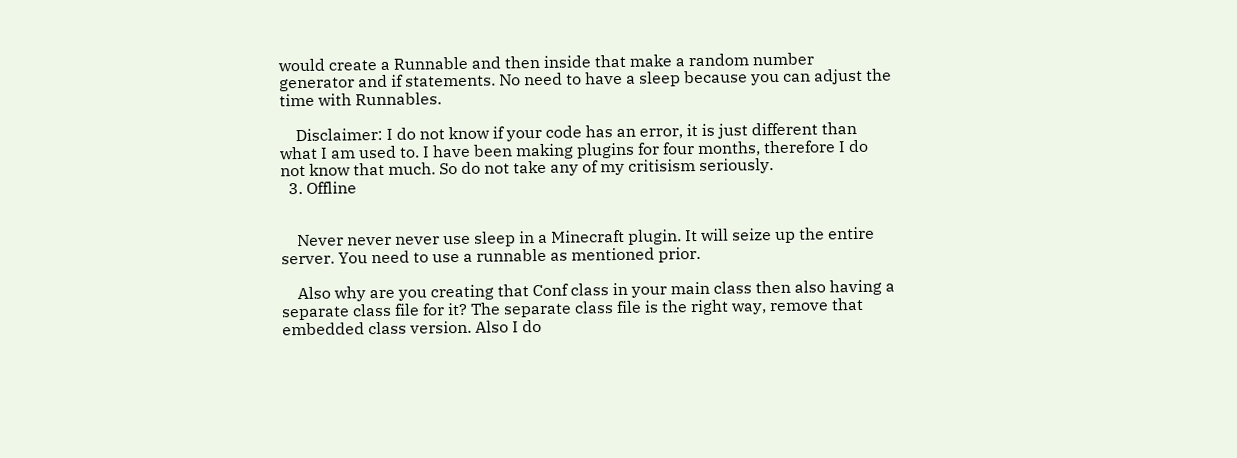would create a Runnable and then inside that make a random number generator and if statements. No need to have a sleep because you can adjust the time with Runnables.

    Disclaimer: I do not know if your code has an error, it is just different than what I am used to. I have been making plugins for four months, therefore I do not know that much. So do not take any of my critisism seriously.
  3. Offline


    Never never never use sleep in a Minecraft plugin. It will seize up the entire server. You need to use a runnable as mentioned prior.

    Also why are you creating that Conf class in your main class then also having a separate class file for it? The separate class file is the right way, remove that embedded class version. Also I do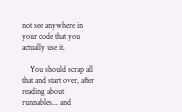not see anywhere in your code that you actually use it.

    You should scrap all that and start over, after reading about runnables... and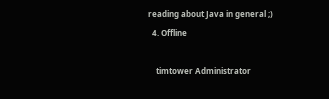reading about Java in general ;)
  4. Offline

    timtower Administrator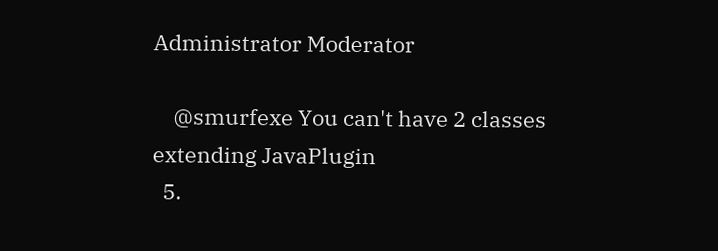Administrator Moderator

    @smurfexe You can't have 2 classes extending JavaPlugin
  5.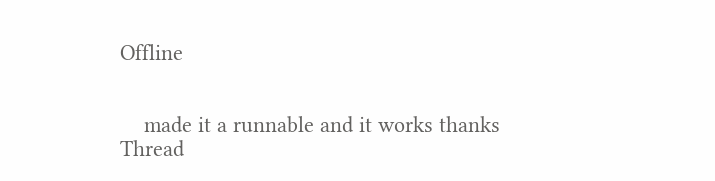Offline


    made it a runnable and it works thanks
Thread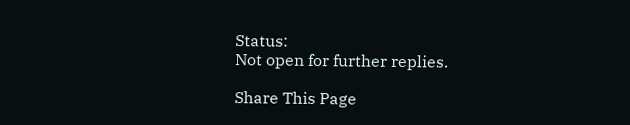Status:
Not open for further replies.

Share This Page